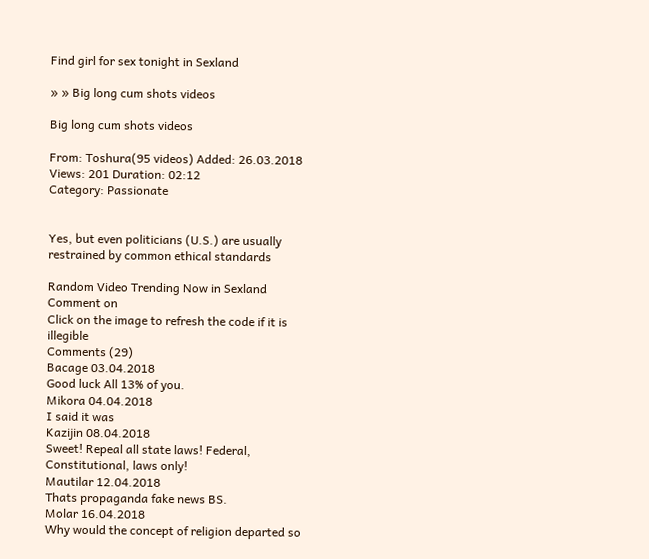Find girl for sex tonight in Sexland

» » Big long cum shots videos

Big long cum shots videos

From: Toshura(95 videos) Added: 26.03.2018 Views: 201 Duration: 02:12
Category: Passionate


Yes, but even politicians (U.S.) are usually restrained by common ethical standards

Random Video Trending Now in Sexland
Comment on
Click on the image to refresh the code if it is illegible
Comments (29)
Bacage 03.04.2018
Good luck All 13% of you.
Mikora 04.04.2018
I said it was
Kazijin 08.04.2018
Sweet! Repeal all state laws! Federal, Constitutional, laws only!
Mautilar 12.04.2018
Thats propaganda fake news BS.
Molar 16.04.2018
Why would the concept of religion departed so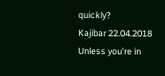quickly?
Kajibar 22.04.2018
Unless you're in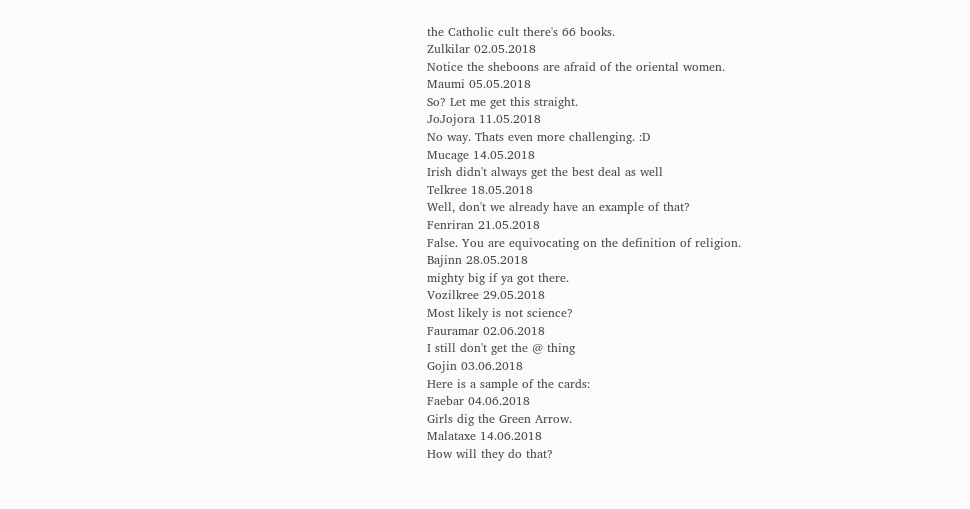the Catholic cult there's 66 books.
Zulkilar 02.05.2018
Notice the sheboons are afraid of the oriental women.
Maumi 05.05.2018
So? Let me get this straight.
JoJojora 11.05.2018
No way. Thats even more challenging. :D
Mucage 14.05.2018
Irish didn't always get the best deal as well
Telkree 18.05.2018
Well, don't we already have an example of that?
Fenriran 21.05.2018
False. You are equivocating on the definition of religion.
Bajinn 28.05.2018
mighty big if ya got there.
Vozilkree 29.05.2018
Most likely is not science?
Fauramar 02.06.2018
I still don't get the @ thing
Gojin 03.06.2018
Here is a sample of the cards:
Faebar 04.06.2018
Girls dig the Green Arrow.
Malataxe 14.06.2018
How will they do that?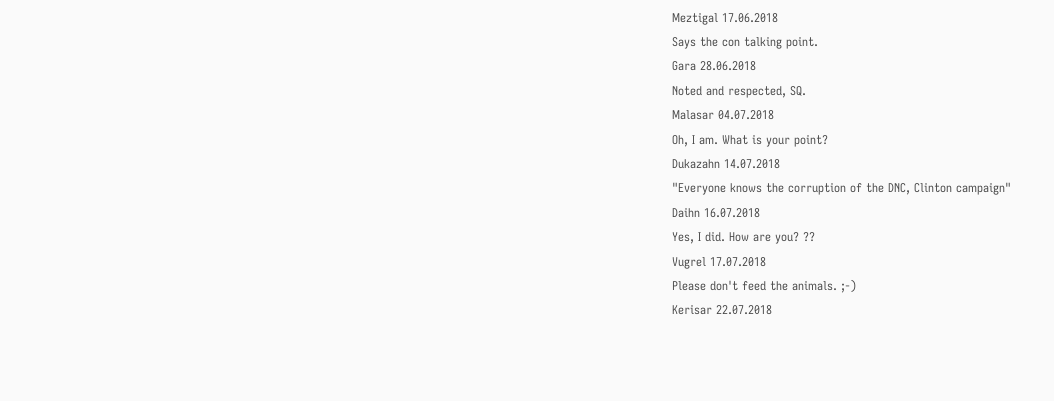Meztigal 17.06.2018
Says the con talking point.
Gara 28.06.2018
Noted and respected, SQ.
Malasar 04.07.2018
Oh, I am. What is your point?
Dukazahn 14.07.2018
"Everyone knows the corruption of the DNC, Clinton campaign"
Daihn 16.07.2018
Yes, I did. How are you? ??
Vugrel 17.07.2018
Please don't feed the animals. ;-)
Kerisar 22.07.2018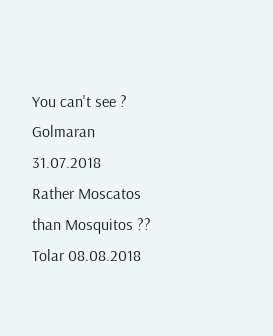You can't see ?
Golmaran 31.07.2018
Rather Moscatos than Mosquitos ??
Tolar 08.08.2018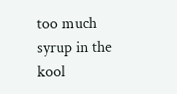too much syrup in the kool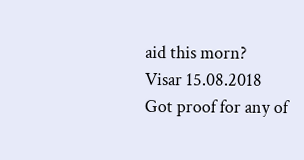aid this morn?
Visar 15.08.2018
Got proof for any of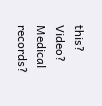this? Video? Medical records?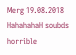Merg 19.08.2018
HahahahaH soubds horrible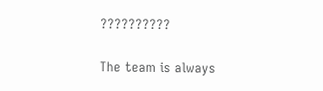??????????

The team is always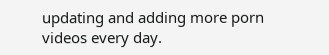updating and adding more porn videos every day.